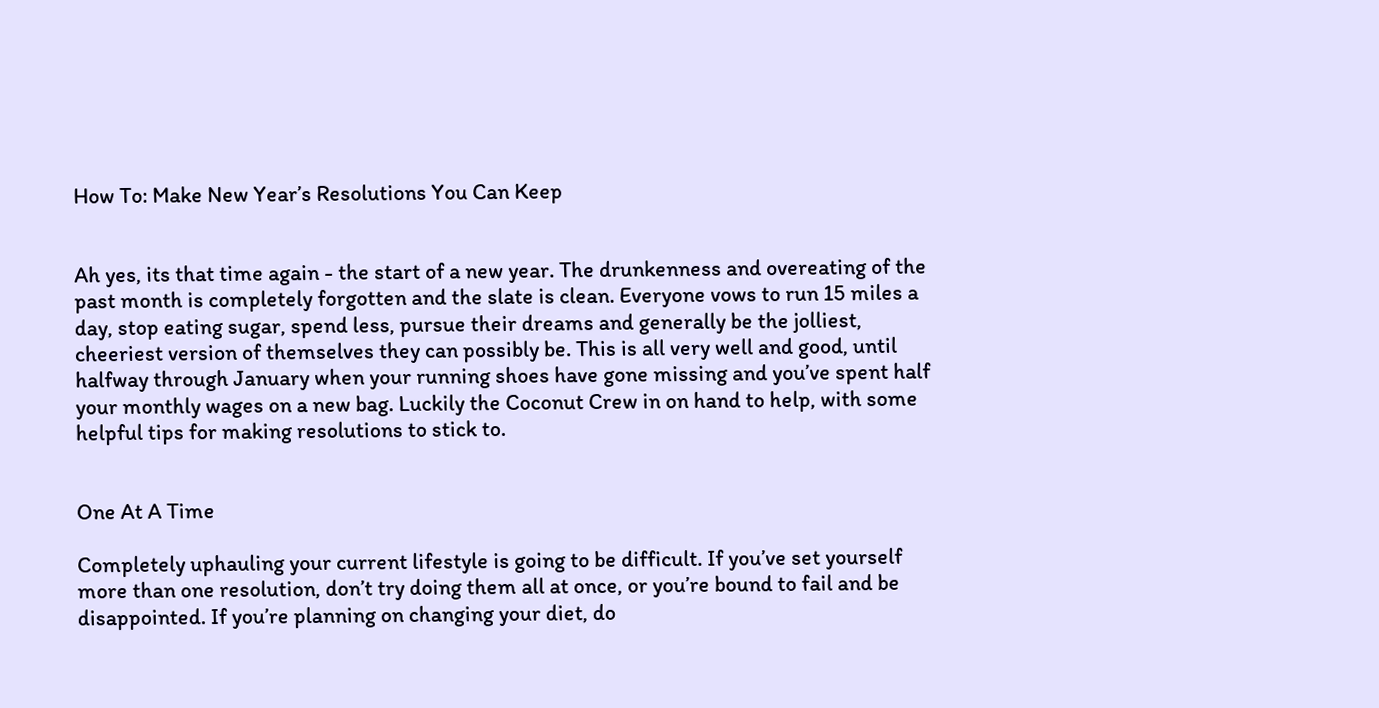How To: Make New Year’s Resolutions You Can Keep


Ah yes, its that time again - the start of a new year. The drunkenness and overeating of the past month is completely forgotten and the slate is clean. Everyone vows to run 15 miles a day, stop eating sugar, spend less, pursue their dreams and generally be the jolliest, cheeriest version of themselves they can possibly be. This is all very well and good, until halfway through January when your running shoes have gone missing and you’ve spent half your monthly wages on a new bag. Luckily the Coconut Crew in on hand to help, with some helpful tips for making resolutions to stick to.


One At A Time

Completely uphauling your current lifestyle is going to be difficult. If you’ve set yourself more than one resolution, don’t try doing them all at once, or you’re bound to fail and be disappointed. If you’re planning on changing your diet, do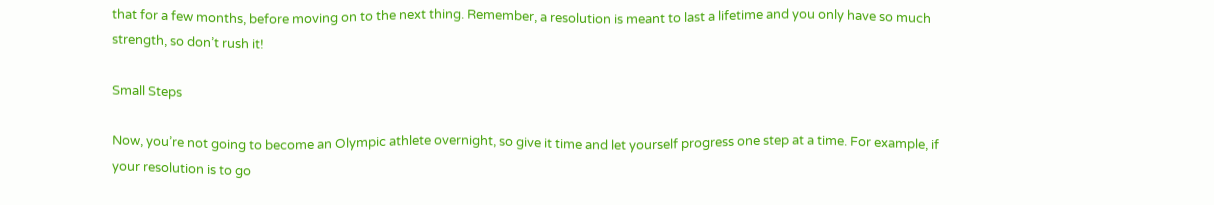that for a few months, before moving on to the next thing. Remember, a resolution is meant to last a lifetime and you only have so much strength, so don’t rush it!

Small Steps

Now, you’re not going to become an Olympic athlete overnight, so give it time and let yourself progress one step at a time. For example, if your resolution is to go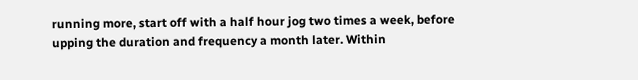running more, start off with a half hour jog two times a week, before upping the duration and frequency a month later. Within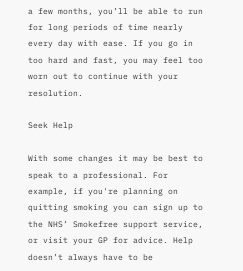a few months, you’ll be able to run for long periods of time nearly every day with ease. If you go in too hard and fast, you may feel too worn out to continue with your resolution.

Seek Help

With some changes it may be best to speak to a professional. For example, if you're planning on quitting smoking you can sign up to the NHS’ Smokefree support service, or visit your GP for advice. Help doesn’t always have to be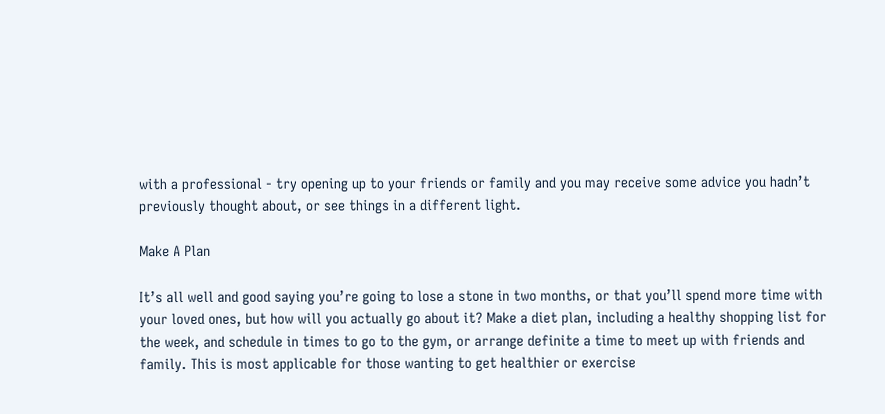with a professional - try opening up to your friends or family and you may receive some advice you hadn’t previously thought about, or see things in a different light.

Make A Plan

It’s all well and good saying you’re going to lose a stone in two months, or that you’ll spend more time with your loved ones, but how will you actually go about it? Make a diet plan, including a healthy shopping list for the week, and schedule in times to go to the gym, or arrange definite a time to meet up with friends and family. This is most applicable for those wanting to get healthier or exercise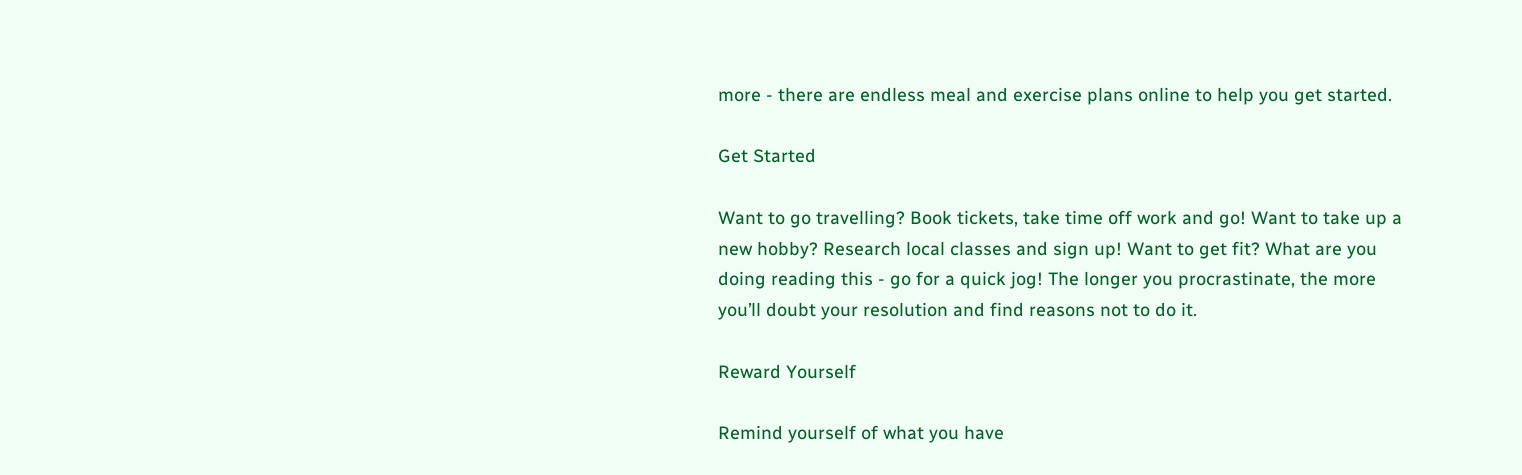more - there are endless meal and exercise plans online to help you get started.

Get Started

Want to go travelling? Book tickets, take time off work and go! Want to take up a new hobby? Research local classes and sign up! Want to get fit? What are you doing reading this - go for a quick jog! The longer you procrastinate, the more you’ll doubt your resolution and find reasons not to do it.

Reward Yourself

Remind yourself of what you have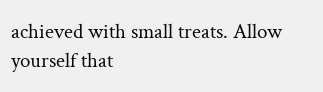achieved with small treats. Allow yourself that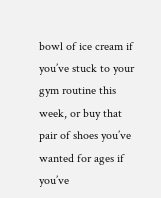bowl of ice cream if you’ve stuck to your gym routine this week, or buy that pair of shoes you’ve wanted for ages if you’ve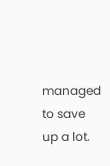managed to save up a lot.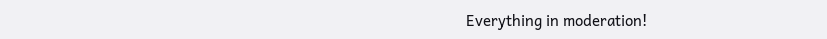Everything in moderation!